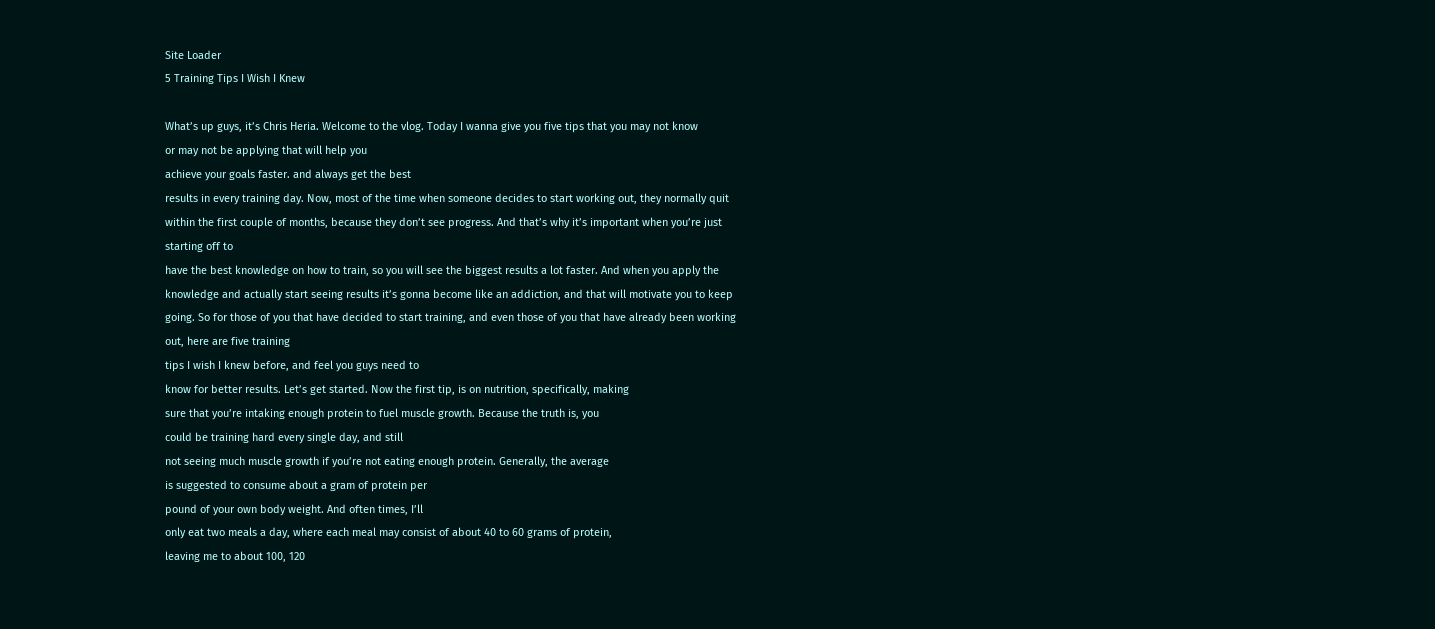Site Loader
5 Training Tips I Wish I Knew

What’s up guys, it’s Chris Heria. Welcome to the vlog. Today I wanna give you five tips that you may not know
or may not be applying that will help you
achieve your goals faster. and always get the best
results in every training day. Now, most of the time when someone decides to start working out, they normally quit within the first couple of months, because they don’t see progress. And that’s why it’s important when you’re just starting off to
have the best knowledge on how to train, so you will see the biggest results a lot faster. And when you apply the knowledge and actually start seeing results it’s gonna become like an addiction, and that will motivate you to keep going. So for those of you that have decided to start training, and even those of you that have already been working out, here are five training
tips I wish I knew before, and feel you guys need to
know for better results. Let’s get started. Now the first tip, is on nutrition, specifically, making
sure that you’re intaking enough protein to fuel muscle growth. Because the truth is, you
could be training hard every single day, and still
not seeing much muscle growth if you’re not eating enough protein. Generally, the average
is suggested to consume about a gram of protein per
pound of your own body weight. And often times, I’ll
only eat two meals a day, where each meal may consist of about 40 to 60 grams of protein,
leaving me to about 100, 120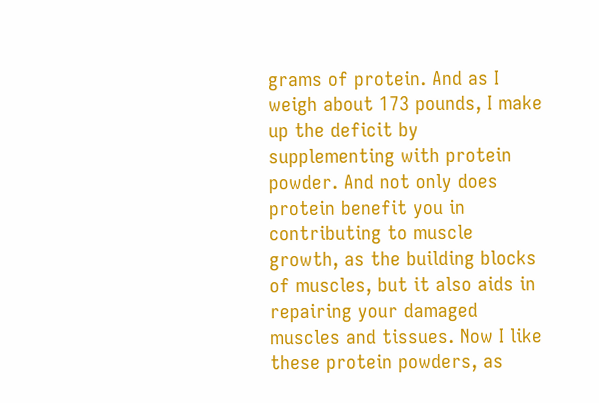grams of protein. And as I weigh about 173 pounds, I make up the deficit by supplementing with protein powder. And not only does protein benefit you in contributing to muscle growth, as the building blocks of muscles, but it also aids in repairing your damaged muscles and tissues. Now I like these protein powders, as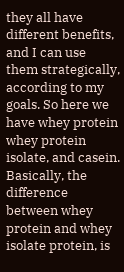they all have different benefits, and I can use them strategically,
according to my goals. So here we have whey protein whey protein isolate, and casein. Basically, the difference
between whey protein and whey isolate protein, is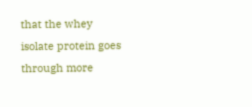that the whey isolate protein goes through more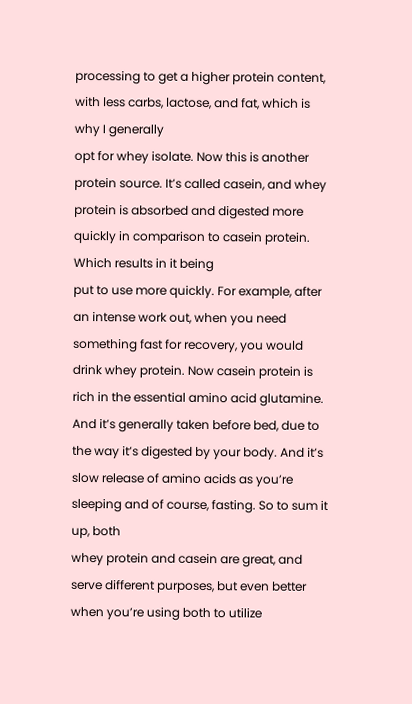processing to get a higher protein content, with less carbs, lactose, and fat, which is why I generally
opt for whey isolate. Now this is another protein source. It’s called casein, and whey protein is absorbed and digested more quickly in comparison to casein protein. Which results in it being
put to use more quickly. For example, after an intense work out, when you need something fast for recovery, you would drink whey protein. Now casein protein is rich in the essential amino acid glutamine. And it’s generally taken before bed, due to the way it’s digested by your body. And it’s slow release of amino acids as you’re sleeping and of course, fasting. So to sum it up, both
whey protein and casein are great, and serve different purposes, but even better when you’re using both to utilize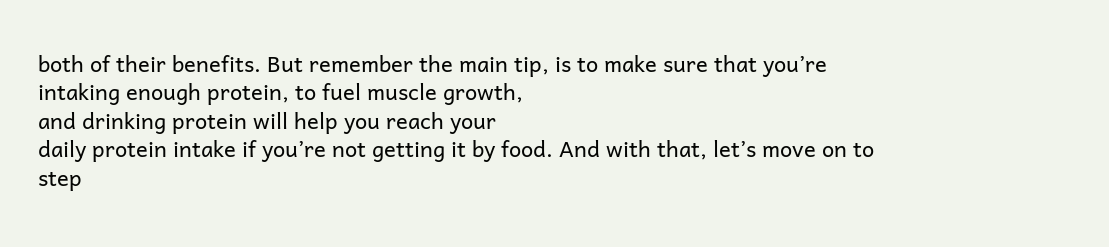both of their benefits. But remember the main tip, is to make sure that you’re intaking enough protein, to fuel muscle growth,
and drinking protein will help you reach your
daily protein intake if you’re not getting it by food. And with that, let’s move on to step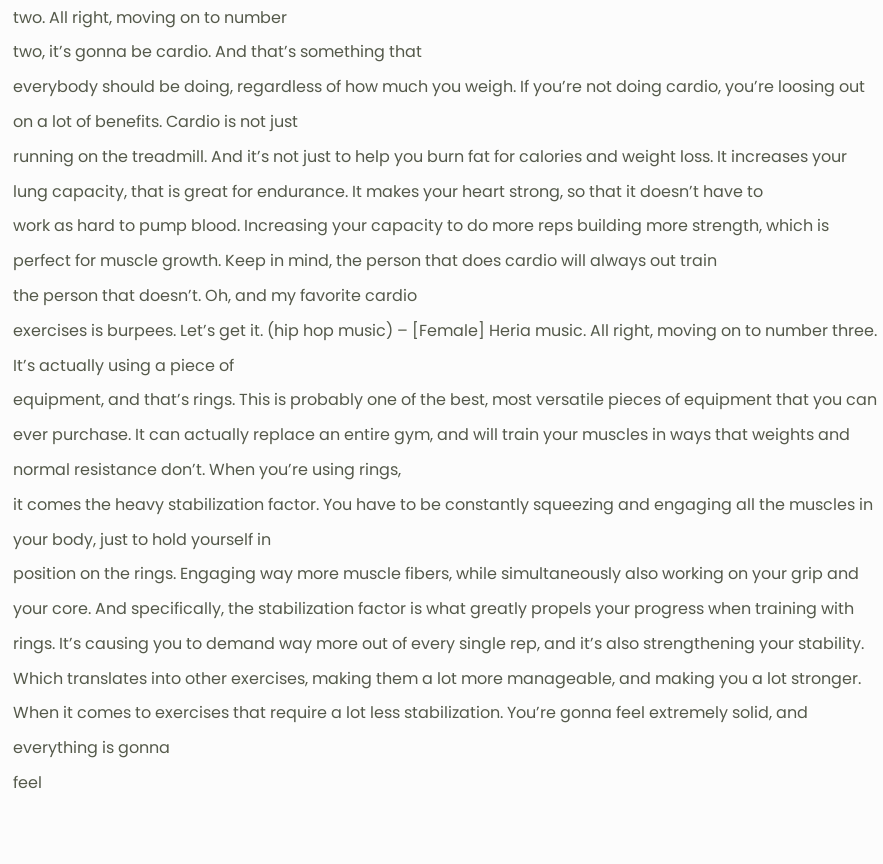two. All right, moving on to number
two, it’s gonna be cardio. And that’s something that
everybody should be doing, regardless of how much you weigh. If you’re not doing cardio, you’re loosing out on a lot of benefits. Cardio is not just
running on the treadmill. And it’s not just to help you burn fat for calories and weight loss. It increases your lung capacity, that is great for endurance. It makes your heart strong, so that it doesn’t have to
work as hard to pump blood. Increasing your capacity to do more reps building more strength, which is perfect for muscle growth. Keep in mind, the person that does cardio will always out train
the person that doesn’t. Oh, and my favorite cardio
exercises is burpees. Let’s get it. (hip hop music) – [Female] Heria music. All right, moving on to number three. It’s actually using a piece of
equipment, and that’s rings. This is probably one of the best, most versatile pieces of equipment that you can ever purchase. It can actually replace an entire gym, and will train your muscles in ways that weights and normal resistance don’t. When you’re using rings,
it comes the heavy stabilization factor. You have to be constantly squeezing and engaging all the muscles in your body, just to hold yourself in
position on the rings. Engaging way more muscle fibers, while simultaneously also working on your grip and your core. And specifically, the stabilization factor is what greatly propels your progress when training with rings. It’s causing you to demand way more out of every single rep, and it’s also strengthening your stability. Which translates into other exercises, making them a lot more manageable, and making you a lot stronger. When it comes to exercises that require a lot less stabilization. You’re gonna feel extremely solid, and everything is gonna
feel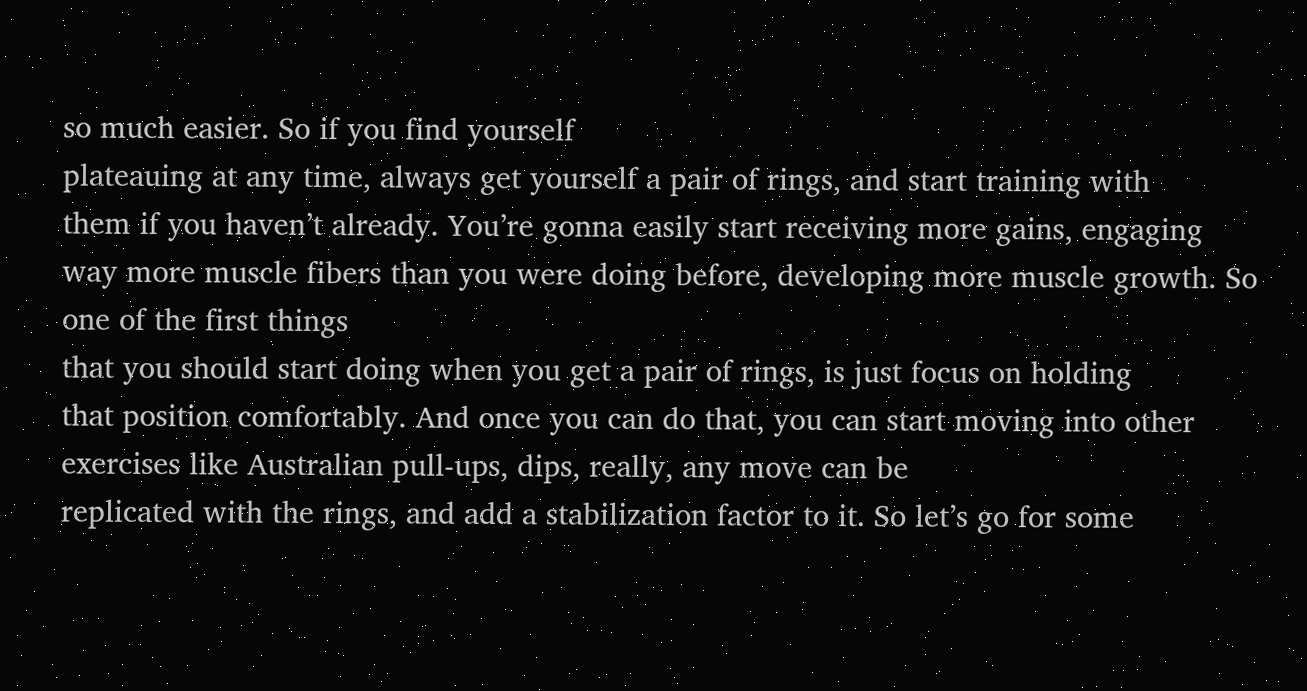so much easier. So if you find yourself
plateauing at any time, always get yourself a pair of rings, and start training with
them if you haven’t already. You’re gonna easily start receiving more gains, engaging
way more muscle fibers than you were doing before, developing more muscle growth. So one of the first things
that you should start doing when you get a pair of rings, is just focus on holding
that position comfortably. And once you can do that, you can start moving into other exercises like Australian pull-ups, dips, really, any move can be
replicated with the rings, and add a stabilization factor to it. So let’s go for some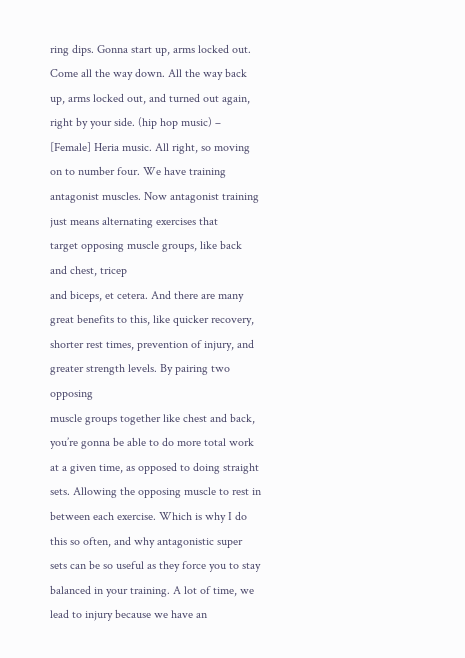ring dips. Gonna start up, arms locked out. Come all the way down. All the way back up, arms locked out, and turned out again, right by your side. (hip hop music) – [Female] Heria music. All right, so moving on to number four. We have training antagonist muscles. Now antagonist training just means alternating exercises that
target opposing muscle groups, like back and chest, tricep
and biceps, et cetera. And there are many great benefits to this, like quicker recovery, shorter rest times, prevention of injury, and
greater strength levels. By pairing two opposing
muscle groups together like chest and back,
you’re gonna be able to do more total work at a given time, as opposed to doing straight sets. Allowing the opposing muscle to rest in between each exercise. Which is why I do this so often, and why antagonistic super sets can be so useful as they force you to stay balanced in your training. A lot of time, we lead to injury because we have an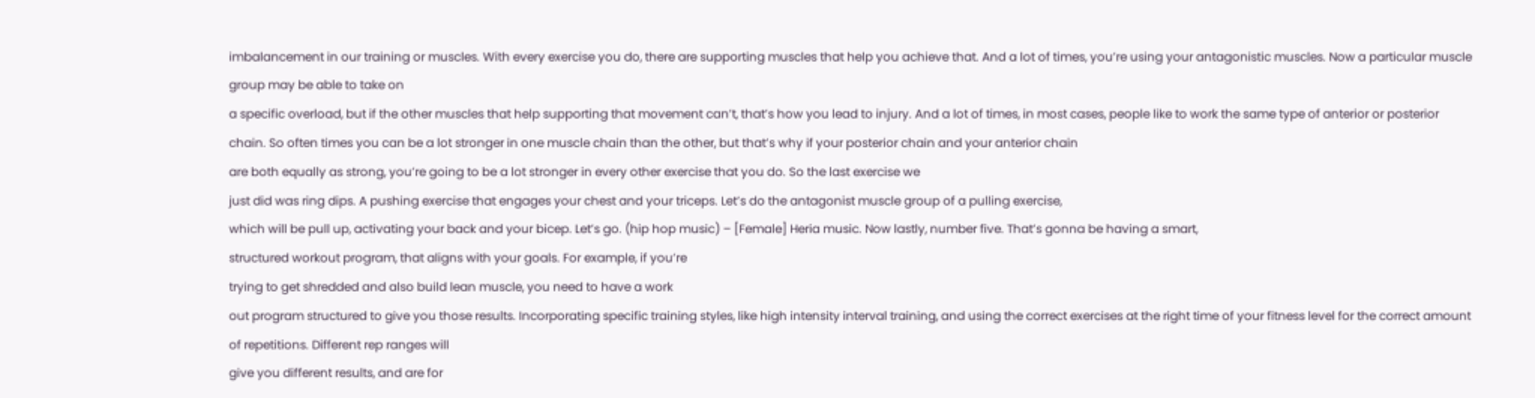imbalancement in our training or muscles. With every exercise you do, there are supporting muscles that help you achieve that. And a lot of times, you’re using your antagonistic muscles. Now a particular muscle group may be able to take on
a specific overload, but if the other muscles that help supporting that movement can’t, that’s how you lead to injury. And a lot of times, in most cases, people like to work the same type of anterior or posterior chain. So often times you can be a lot stronger in one muscle chain than the other, but that’s why if your posterior chain and your anterior chain
are both equally as strong, you’re going to be a lot stronger in every other exercise that you do. So the last exercise we
just did was ring dips. A pushing exercise that engages your chest and your triceps. Let’s do the antagonist muscle group of a pulling exercise,
which will be pull up, activating your back and your bicep. Let’s go. (hip hop music) – [Female] Heria music. Now lastly, number five. That’s gonna be having a smart,
structured workout program, that aligns with your goals. For example, if you’re
trying to get shredded and also build lean muscle, you need to have a work
out program structured to give you those results. Incorporating specific training styles, like high intensity interval training, and using the correct exercises at the right time of your fitness level for the correct amount of repetitions. Different rep ranges will
give you different results, and are for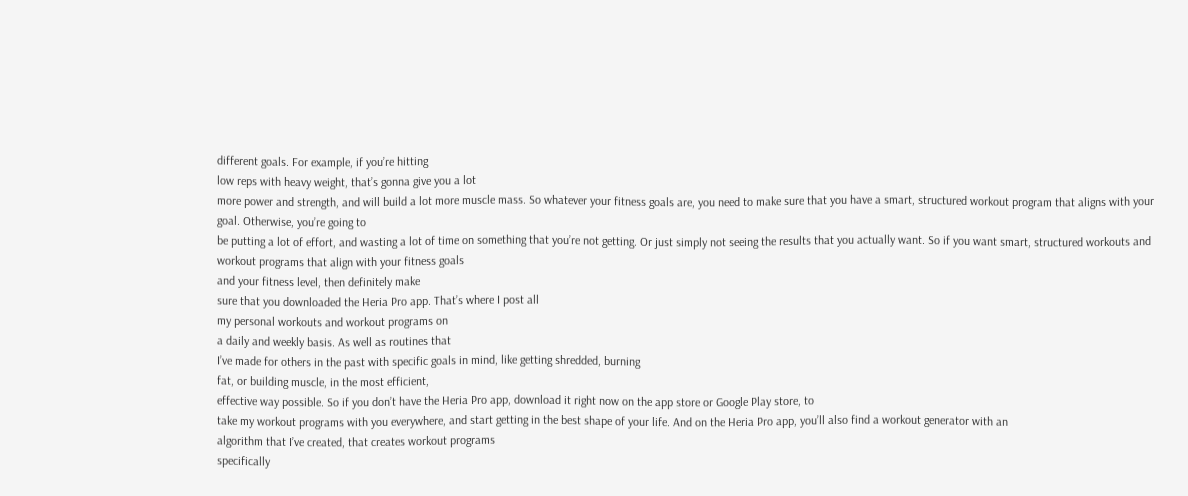different goals. For example, if you’re hitting
low reps with heavy weight, that’s gonna give you a lot
more power and strength, and will build a lot more muscle mass. So whatever your fitness goals are, you need to make sure that you have a smart, structured workout program that aligns with your goal. Otherwise, you’re going to
be putting a lot of effort, and wasting a lot of time on something that you’re not getting. Or just simply not seeing the results that you actually want. So if you want smart, structured workouts and workout programs that align with your fitness goals
and your fitness level, then definitely make
sure that you downloaded the Heria Pro app. That’s where I post all
my personal workouts and workout programs on
a daily and weekly basis. As well as routines that
I’ve made for others in the past with specific goals in mind, like getting shredded, burning
fat, or building muscle, in the most efficient,
effective way possible. So if you don’t have the Heria Pro app, download it right now on the app store or Google Play store, to
take my workout programs with you everywhere, and start getting in the best shape of your life. And on the Heria Pro app, you’ll also find a workout generator with an
algorithm that I’ve created, that creates workout programs
specifically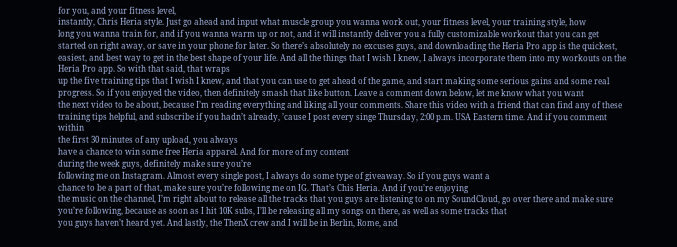for you, and your fitness level,
instantly, Chris Heria style. Just go ahead and input what muscle group you wanna work out, your fitness level, your training style, how
long you wanna train for, and if you wanna warm up or not, and it will instantly deliver you a fully customizable workout that you can get started on right away, or save in your phone for later. So there’s absolutely no excuses guys, and downloading the Heria Pro app is the quickest, easiest, and best way to get in the best shape of your life. And all the things that I wish I knew, I always incorporate them into my workouts on the Heria Pro app. So with that said, that wraps
up the five training tips that I wish I knew, and that you can use to get ahead of the game, and start making some serious gains and some real progress. So if you enjoyed the video, then definitely smash that like button. Leave a comment down below, let me know what you want
the next video to be about, because I’m reading everything and liking all your comments. Share this video with a friend that can find any of these
training tips helpful, and subscribe if you hadn’t already, ’cause I post every singe Thursday, 2:00 p.m. USA Eastern time. And if you comment within
the first 30 minutes of any upload, you always
have a chance to win some free Heria apparel. And for more of my content
during the week guys, definitely make sure you’re
following me on Instagram. Almost every single post, I always do some type of giveaway. So if you guys want a
chance to be a part of that, make sure you’re following me on IG. That’s Chis Heria. And if you’re enjoying
the music on the channel, I’m right about to release all the tracks that you guys are listening to on my SoundCloud, go over there and make sure you’re following, because as soon as I hit 10K subs, I’ll be releasing all my songs on there, as well as some tracks that
you guys haven’t heard yet. And lastly, the ThenX crew and I will be in Berlin, Rome, and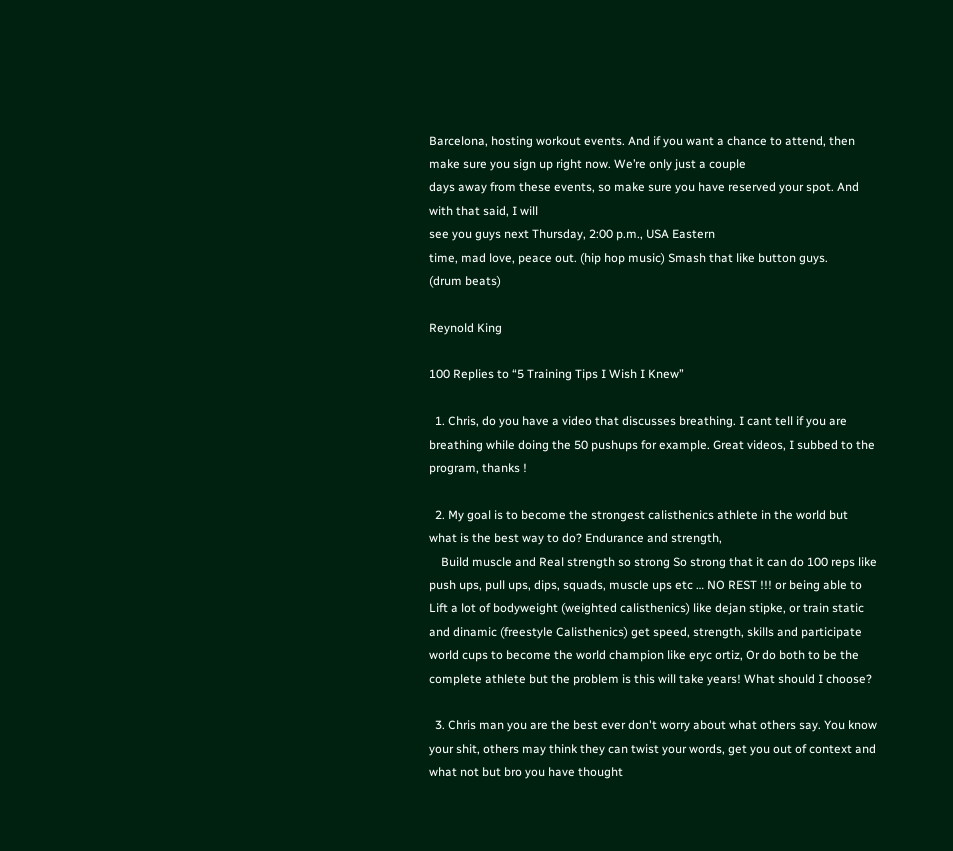Barcelona, hosting workout events. And if you want a chance to attend, then make sure you sign up right now. We’re only just a couple
days away from these events, so make sure you have reserved your spot. And with that said, I will
see you guys next Thursday, 2:00 p.m., USA Eastern
time, mad love, peace out. (hip hop music) Smash that like button guys.
(drum beats)

Reynold King

100 Replies to “5 Training Tips I Wish I Knew”

  1. Chris, do you have a video that discusses breathing. I cant tell if you are breathing while doing the 50 pushups for example. Great videos, I subbed to the program, thanks !

  2. My goal is to become the strongest calisthenics athlete in the world but what is the best way to do? Endurance and strength,
    Build muscle and Real strength so strong So strong that it can do 100 reps like push ups, pull ups, dips, squads, muscle ups etc … NO REST !!! or being able to Lift a lot of bodyweight (weighted calisthenics) like dejan stipke, or train static and dinamic (freestyle Calisthenics) get speed, strength, skills and participate world cups to become the world champion like eryc ortiz, Or do both to be the complete athlete but the problem is this will take years! What should I choose?

  3. Chris man you are the best ever don't worry about what others say. You know your shit, others may think they can twist your words, get you out of context and what not but bro you have thought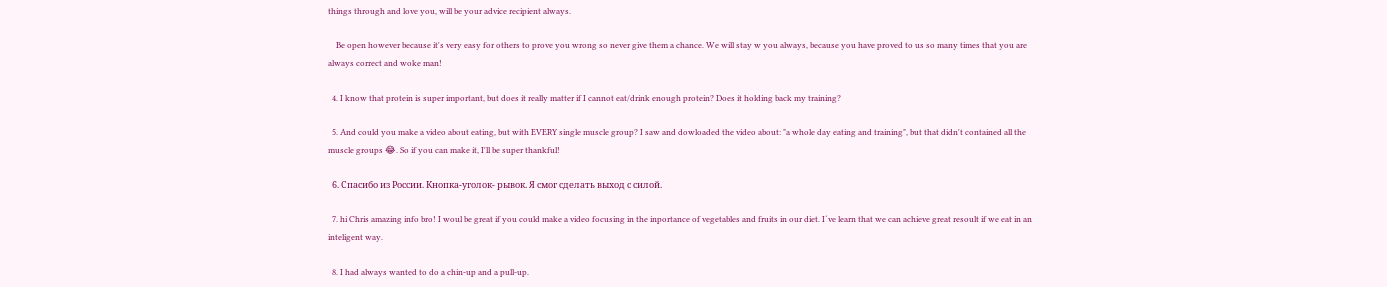things through and love you, will be your advice recipient always.

    Be open however because it's very easy for others to prove you wrong so never give them a chance. We will stay w you always, because you have proved to us so many times that you are always correct and woke man!

  4. I know that protein is super important, but does it really matter if I cannot eat/drink enough protein? Does it holding back my training?

  5. And could you make a video about eating, but with EVERY single muscle group? I saw and dowloaded the video about: "a whole day eating and training", but that didn't contained all the muscle groups 😂. So if you can make it, I'll be super thankful!

  6. Спасибо из России. Кнопка-уголок- рывок. Я смог сделать выход с силой.

  7. hi Chris amazing info bro! I woul be great if you could make a video focusing in the inportance of vegetables and fruits in our diet. I´ve learn that we can achieve great resoult if we eat in an inteligent way.

  8. I had always wanted to do a chin-up and a pull-up.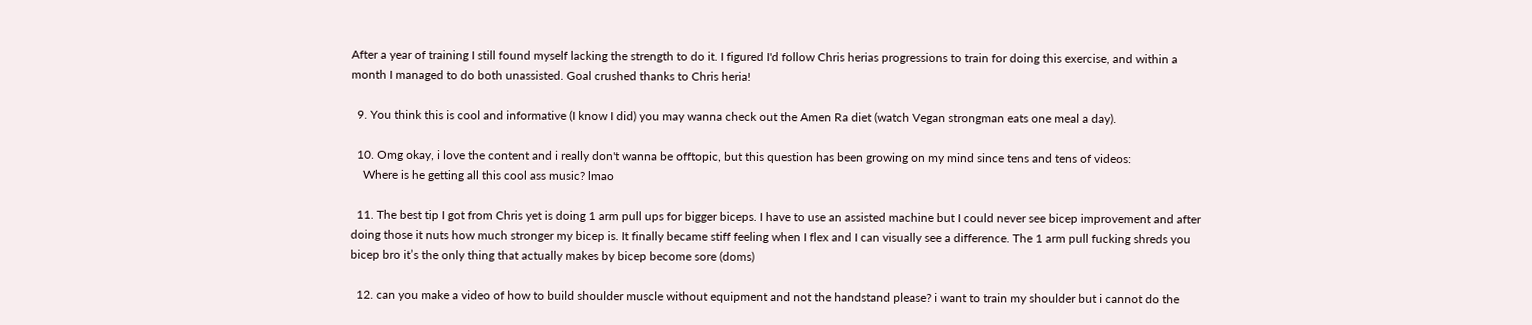After a year of training I still found myself lacking the strength to do it. I figured I'd follow Chris herias progressions to train for doing this exercise, and within a month I managed to do both unassisted. Goal crushed thanks to Chris heria!

  9. You think this is cool and informative (I know I did) you may wanna check out the Amen Ra diet (watch Vegan strongman eats one meal a day).

  10. Omg okay, i love the content and i really don't wanna be offtopic, but this question has been growing on my mind since tens and tens of videos:
    Where is he getting all this cool ass music? lmao

  11. The best tip I got from Chris yet is doing 1 arm pull ups for bigger biceps. I have to use an assisted machine but I could never see bicep improvement and after doing those it nuts how much stronger my bicep is. It finally became stiff feeling when I flex and I can visually see a difference. The 1 arm pull fucking shreds you bicep bro it’s the only thing that actually makes by bicep become sore (doms)

  12. can you make a video of how to build shoulder muscle without equipment and not the handstand please? i want to train my shoulder but i cannot do the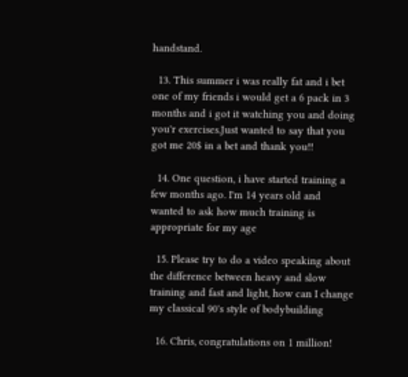handstand.

  13. This summer i was really fat and i bet one of my friends i would get a 6 pack in 3 months and i got it watching you and doing you'r exercises.Just wanted to say that you got me 20$ in a bet and thank you!!

  14. One question, i have started training a few months ago. I'm 14 years old and wanted to ask how much training is appropriate for my age

  15. Please try to do a video speaking about the difference between heavy and slow training and fast and light, how can I change my classical 90's style of bodybuilding

  16. Chris, congratulations on 1 million!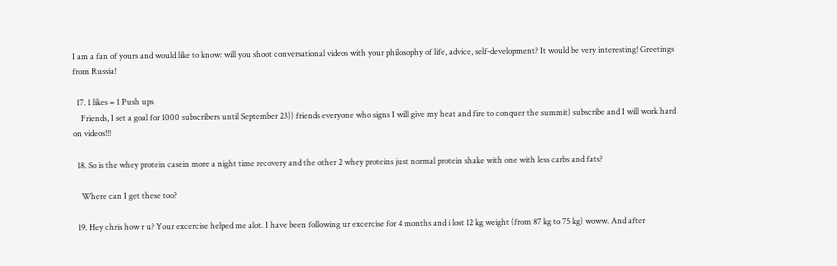I am a fan of yours and would like to know: will you shoot conversational videos with your philosophy of life, advice, self-development? It would be very interesting! Greetings from Russia!

  17. 1 likes = 1 Push ups
    Friends, I set a goal for 1000 subscribers until September 23)) friends everyone who signs I will give my heat and fire to conquer the summit) subscribe and I will work hard on videos!!!

  18. So is the whey protein casein more a night time recovery and the other 2 whey proteins just normal protein shake with one with less carbs and fats?

    Where can I get these too?

  19. Hey chris how r u? Your excercise helped me alot. I have been following ur excercise for 4 months and i lost 12 kg weight (from 87 kg to 75 kg) woww. And after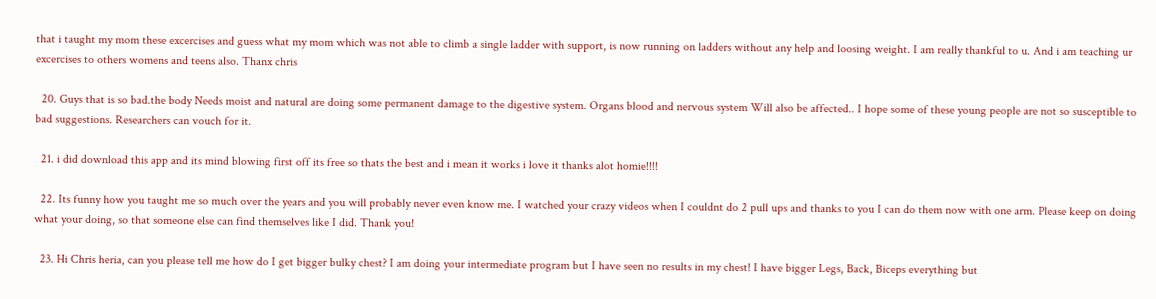that i taught my mom these excercises and guess what my mom which was not able to climb a single ladder with support, is now running on ladders without any help and loosing weight. I am really thankful to u. And i am teaching ur excercises to others womens and teens also. Thanx chris

  20. Guys that is so bad.the body Needs moist and natural are doing some permanent damage to the digestive system. Organs blood and nervous system Will also be affected.. I hope some of these young people are not so susceptible to bad suggestions. Researchers can vouch for it.

  21. i did download this app and its mind blowing first off its free so thats the best and i mean it works i love it thanks alot homie!!!!

  22. Its funny how you taught me so much over the years and you will probably never even know me. I watched your crazy videos when I couldnt do 2 pull ups and thanks to you I can do them now with one arm. Please keep on doing what your doing, so that someone else can find themselves like I did. Thank you!

  23. Hi Chris heria, can you please tell me how do I get bigger bulky chest? I am doing your intermediate program but I have seen no results in my chest! I have bigger Legs, Back, Biceps everything but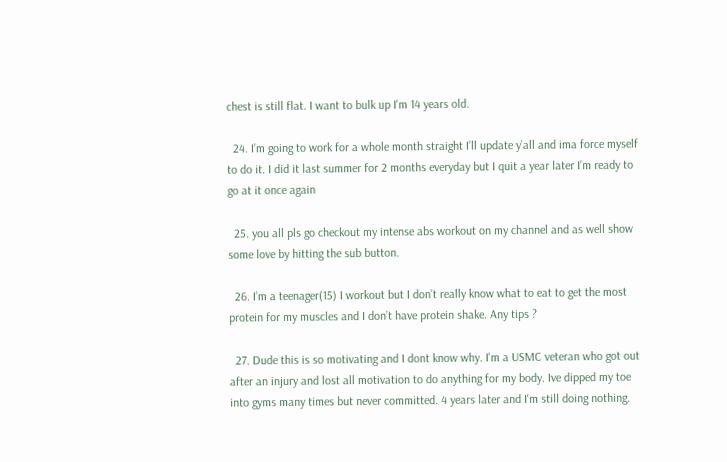chest is still flat. I want to bulk up I'm 14 years old.

  24. I’m going to work for a whole month straight I’ll update y’all and ima force myself to do it. I did it last summer for 2 months everyday but I quit a year later I’m ready to go at it once again

  25. you all pls go checkout my intense abs workout on my channel and as well show some love by hitting the sub button.

  26. I’m a teenager(15) I workout but I don’t really know what to eat to get the most protein for my muscles and I don’t have protein shake. Any tips ?

  27. Dude this is so motivating and I dont know why. I'm a USMC veteran who got out after an injury and lost all motivation to do anything for my body. Ive dipped my toe into gyms many times but never committed. 4 years later and I'm still doing nothing.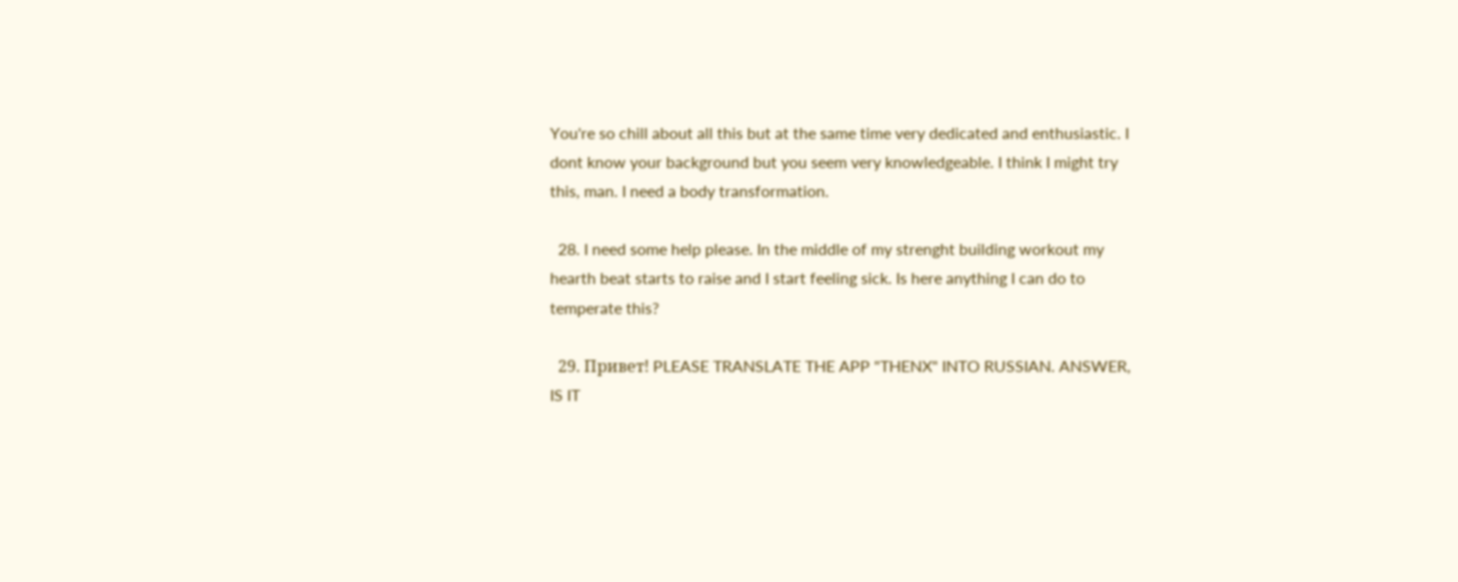You're so chill about all this but at the same time very dedicated and enthusiastic. I dont know your background but you seem very knowledgeable. I think I might try this, man. I need a body transformation.

  28. I need some help please. In the middle of my strenght building workout my hearth beat starts to raise and I start feeling sick. Is here anything I can do to temperate this?

  29. Привет! PLEASE TRANSLATE THE APP "THENX" INTO RUSSIAN. ANSWER, IS IT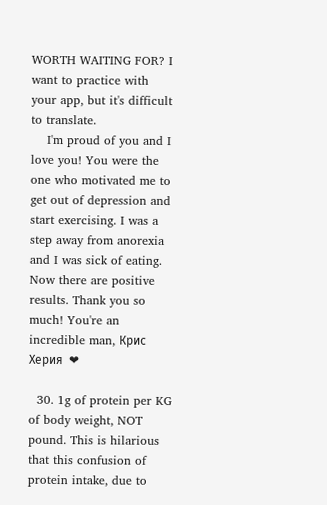WORTH WAITING FOR? I want to practice with your app, but it's difficult to translate.
    I'm proud of you and I love you! You were the one who motivated me to get out of depression and start exercising. I was a step away from anorexia and I was sick of eating. Now there are positive results. Thank you so much! You're an incredible man, Крис Херия  ❤

  30. 1g of protein per KG of body weight, NOT pound. This is hilarious that this confusion of protein intake, due to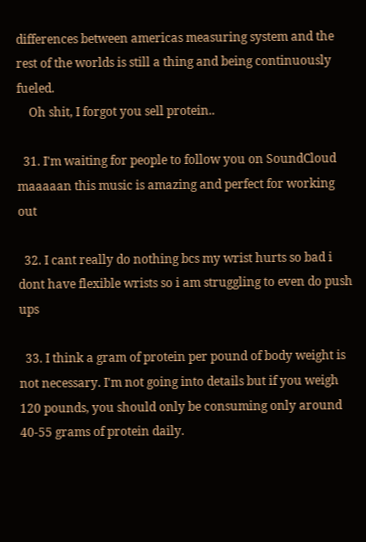differences between americas measuring system and the rest of the worlds is still a thing and being continuously fueled.
    Oh shit, I forgot you sell protein..

  31. I'm waiting for people to follow you on SoundCloud maaaaan this music is amazing and perfect for working out

  32. I cant really do nothing bcs my wrist hurts so bad i dont have flexible wrists so i am struggling to even do push ups

  33. I think a gram of protein per pound of body weight is not necessary. I'm not going into details but if you weigh 120 pounds, you should only be consuming only around 40-55 grams of protein daily.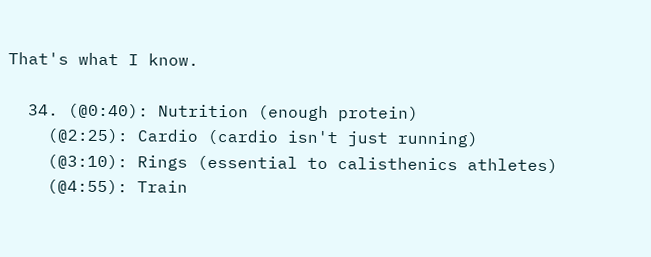That's what I know.

  34. (@0:40): Nutrition (enough protein)
    (@2:25): Cardio (cardio isn't just running)
    (@3:10): Rings (essential to calisthenics athletes)
    (@4:55): Train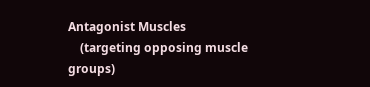Antagonist Muscles
    (targeting opposing muscle groups)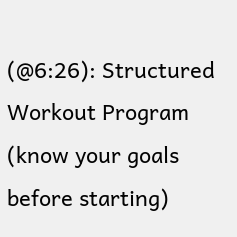(@6:26): Structured Workout Program (know your goals before starting)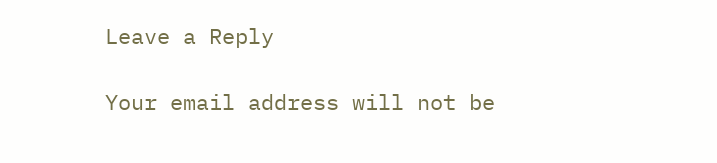Leave a Reply

Your email address will not be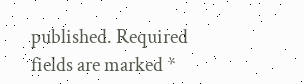published. Required fields are marked *